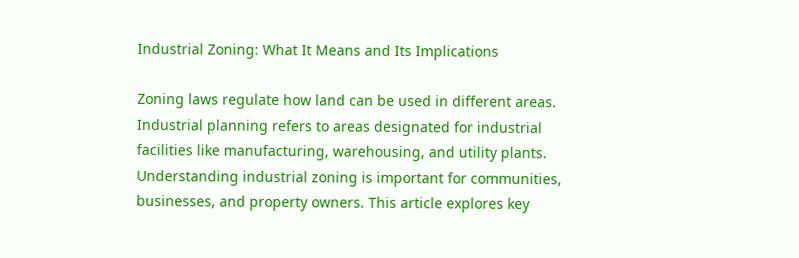Industrial Zoning: What It Means and Its Implications

Zoning laws regulate how land can be used in different areas. Industrial planning refers to areas designated for industrial facilities like manufacturing, warehousing, and utility plants. Understanding industrial zoning is important for communities, businesses, and property owners. This article explores key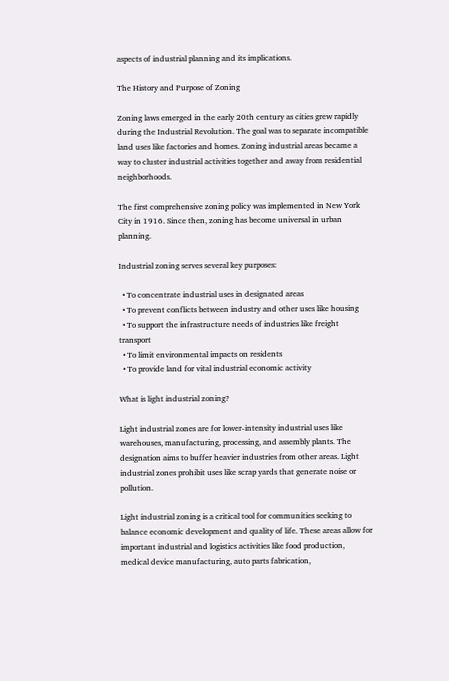aspects of industrial planning and its implications.

The History and Purpose of Zoning

Zoning laws emerged in the early 20th century as cities grew rapidly during the Industrial Revolution. The goal was to separate incompatible land uses like factories and homes. Zoning industrial areas became a way to cluster industrial activities together and away from residential neighborhoods.

The first comprehensive zoning policy was implemented in New York City in 1916. Since then, zoning has become universal in urban planning.

Industrial zoning serves several key purposes:

  • To concentrate industrial uses in designated areas
  • To prevent conflicts between industry and other uses like housing
  • To support the infrastructure needs of industries like freight transport
  • To limit environmental impacts on residents
  • To provide land for vital industrial economic activity

What is light industrial zoning?

Light industrial zones are for lower-intensity industrial uses like warehouses, manufacturing, processing, and assembly plants. The designation aims to buffer heavier industries from other areas. Light industrial zones prohibit uses like scrap yards that generate noise or pollution.

Light industrial zoning is a critical tool for communities seeking to balance economic development and quality of life. These areas allow for important industrial and logistics activities like food production, medical device manufacturing, auto parts fabrication,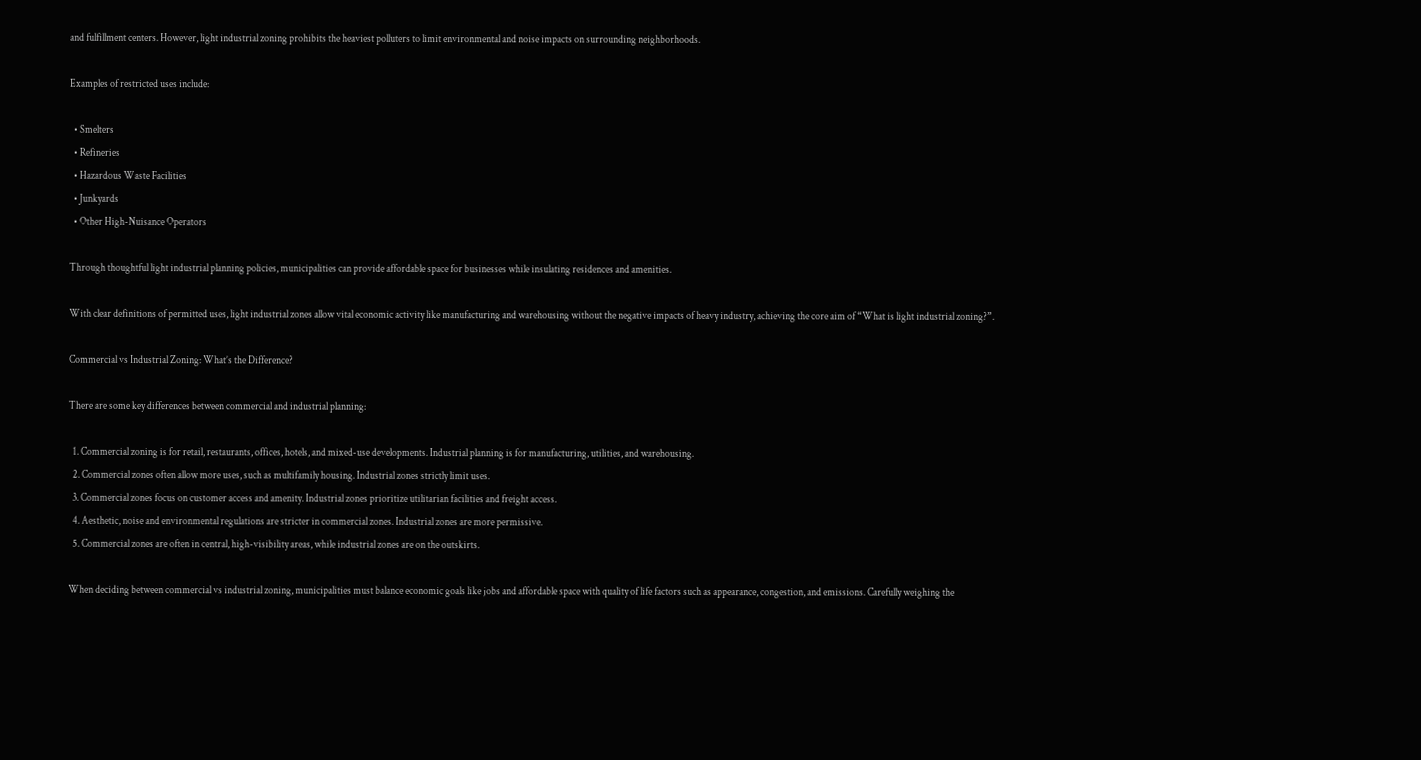and fulfillment centers. However, light industrial zoning prohibits the heaviest polluters to limit environmental and noise impacts on surrounding neighborhoods.

Examples of restricted uses include:

  • Smelters
  • Refineries
  • Hazardous Waste Facilities
  • Junkyards
  • Other High-Nuisance Operators

Through thoughtful light industrial planning policies, municipalities can provide affordable space for businesses while insulating residences and amenities.

With clear definitions of permitted uses, light industrial zones allow vital economic activity like manufacturing and warehousing without the negative impacts of heavy industry, achieving the core aim of “What is light industrial zoning?”.

Commercial vs Industrial Zoning: What’s the Difference?

There are some key differences between commercial and industrial planning:

  1. Commercial zoning is for retail, restaurants, offices, hotels, and mixed-use developments. Industrial planning is for manufacturing, utilities, and warehousing.
  2. Commercial zones often allow more uses, such as multifamily housing. Industrial zones strictly limit uses.
  3. Commercial zones focus on customer access and amenity. Industrial zones prioritize utilitarian facilities and freight access.
  4. Aesthetic, noise and environmental regulations are stricter in commercial zones. Industrial zones are more permissive.
  5. Commercial zones are often in central, high-visibility areas, while industrial zones are on the outskirts.

When deciding between commercial vs industrial zoning, municipalities must balance economic goals like jobs and affordable space with quality of life factors such as appearance, congestion, and emissions. Carefully weighing the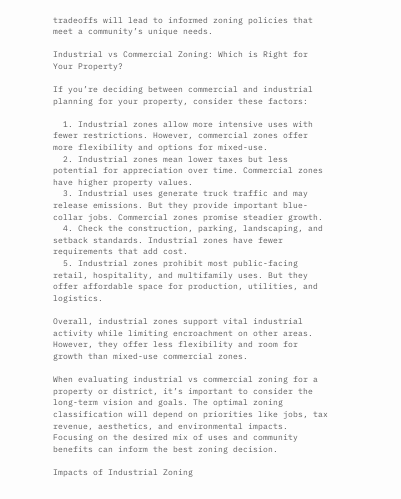tradeoffs will lead to informed zoning policies that meet a community’s unique needs.

Industrial vs Commercial Zoning: Which is Right for Your Property?

If you’re deciding between commercial and industrial planning for your property, consider these factors:

  1. Industrial zones allow more intensive uses with fewer restrictions. However, commercial zones offer more flexibility and options for mixed-use.
  2. Industrial zones mean lower taxes but less potential for appreciation over time. Commercial zones have higher property values.
  3. Industrial uses generate truck traffic and may release emissions. But they provide important blue-collar jobs. Commercial zones promise steadier growth.
  4. Check the construction, parking, landscaping, and setback standards. Industrial zones have fewer requirements that add cost.
  5. Industrial zones prohibit most public-facing retail, hospitality, and multifamily uses. But they offer affordable space for production, utilities, and logistics.

Overall, industrial zones support vital industrial activity while limiting encroachment on other areas. However, they offer less flexibility and room for growth than mixed-use commercial zones.

When evaluating industrial vs commercial zoning for a property or district, it’s important to consider the long-term vision and goals. The optimal zoning classification will depend on priorities like jobs, tax revenue, aesthetics, and environmental impacts. Focusing on the desired mix of uses and community benefits can inform the best zoning decision.

Impacts of Industrial Zoning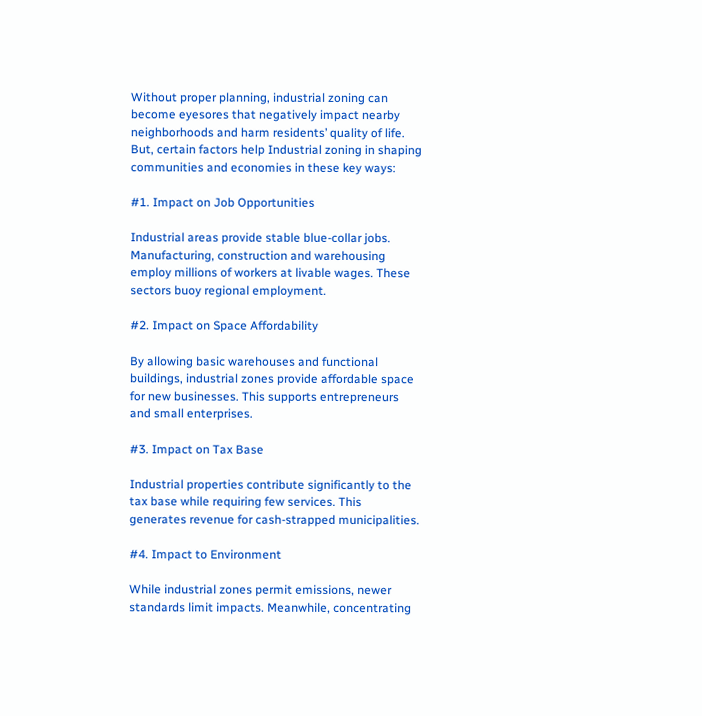Without proper planning, industrial zoning can become eyesores that negatively impact nearby neighborhoods and harm residents’ quality of life. But, certain factors help Industrial zoning in shaping communities and economies in these key ways:

#1. Impact on Job Opportunities

Industrial areas provide stable blue-collar jobs. Manufacturing, construction and warehousing employ millions of workers at livable wages. These sectors buoy regional employment.

#2. Impact on Space Affordability

By allowing basic warehouses and functional buildings, industrial zones provide affordable space for new businesses. This supports entrepreneurs and small enterprises.

#3. Impact on Tax Base

Industrial properties contribute significantly to the tax base while requiring few services. This generates revenue for cash-strapped municipalities.

#4. Impact to Environment

While industrial zones permit emissions, newer standards limit impacts. Meanwhile, concentrating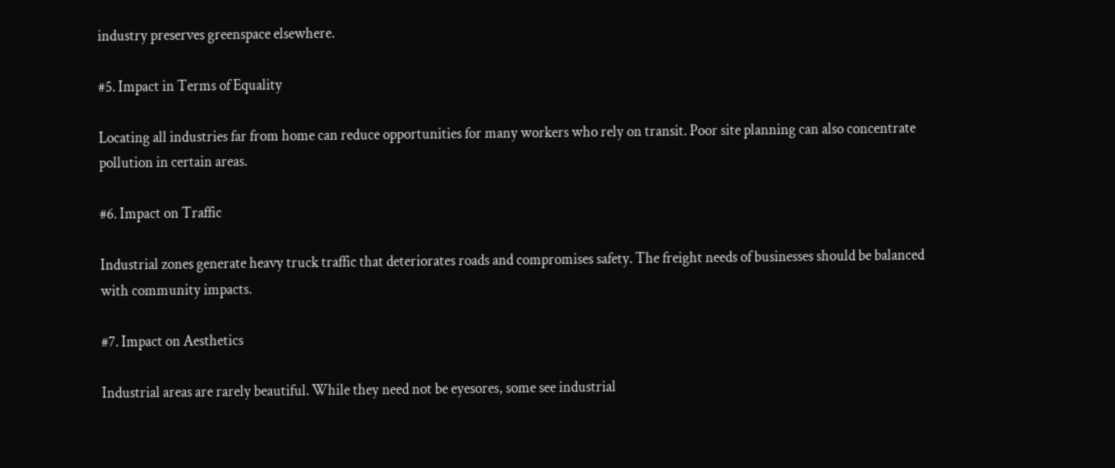industry preserves greenspace elsewhere.

#5. Impact in Terms of Equality

Locating all industries far from home can reduce opportunities for many workers who rely on transit. Poor site planning can also concentrate pollution in certain areas.

#6. Impact on Traffic

Industrial zones generate heavy truck traffic that deteriorates roads and compromises safety. The freight needs of businesses should be balanced with community impacts.

#7. Impact on Aesthetics

Industrial areas are rarely beautiful. While they need not be eyesores, some see industrial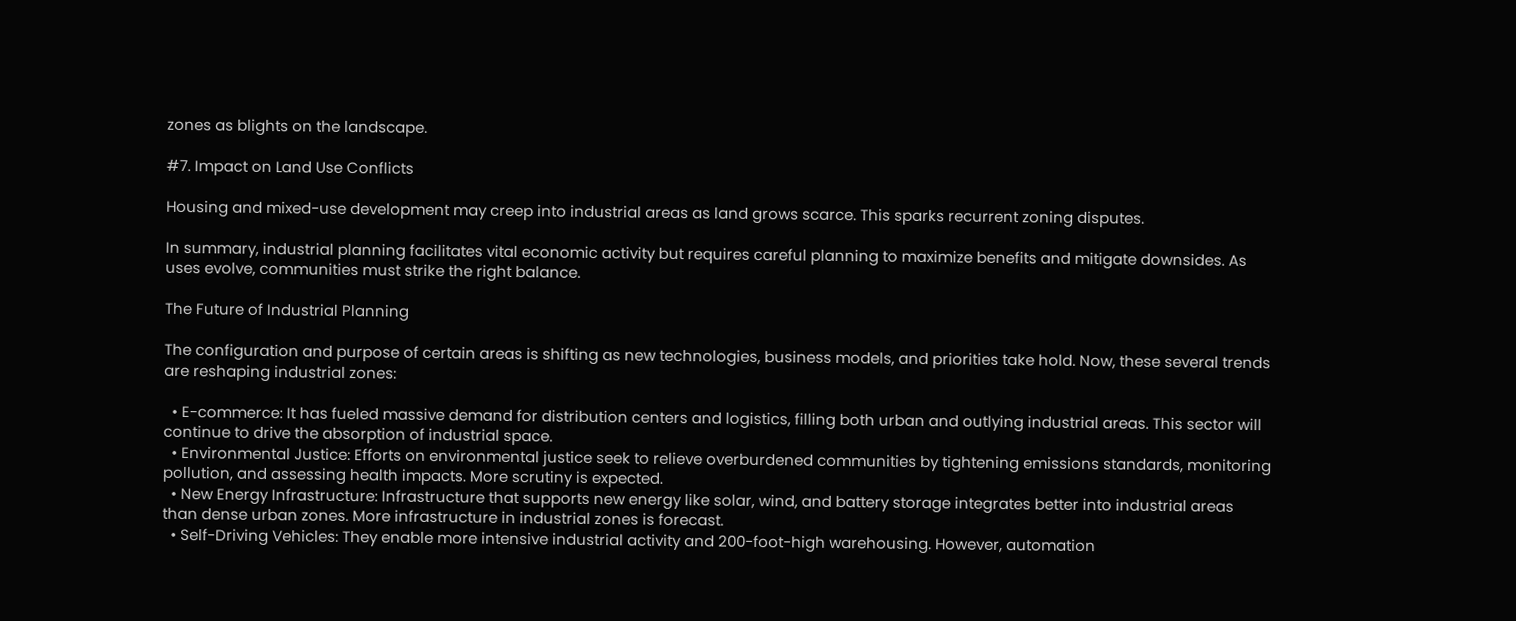zones as blights on the landscape.

#7. Impact on Land Use Conflicts

Housing and mixed-use development may creep into industrial areas as land grows scarce. This sparks recurrent zoning disputes.

In summary, industrial planning facilitates vital economic activity but requires careful planning to maximize benefits and mitigate downsides. As uses evolve, communities must strike the right balance.

The Future of Industrial Planning

The configuration and purpose of certain areas is shifting as new technologies, business models, and priorities take hold. Now, these several trends are reshaping industrial zones:

  • E-commerce: It has fueled massive demand for distribution centers and logistics, filling both urban and outlying industrial areas. This sector will continue to drive the absorption of industrial space.
  • Environmental Justice: Efforts on environmental justice seek to relieve overburdened communities by tightening emissions standards, monitoring pollution, and assessing health impacts. More scrutiny is expected.
  • New Energy Infrastructure: Infrastructure that supports new energy like solar, wind, and battery storage integrates better into industrial areas than dense urban zones. More infrastructure in industrial zones is forecast.
  • Self-Driving Vehicles: They enable more intensive industrial activity and 200-foot-high warehousing. However, automation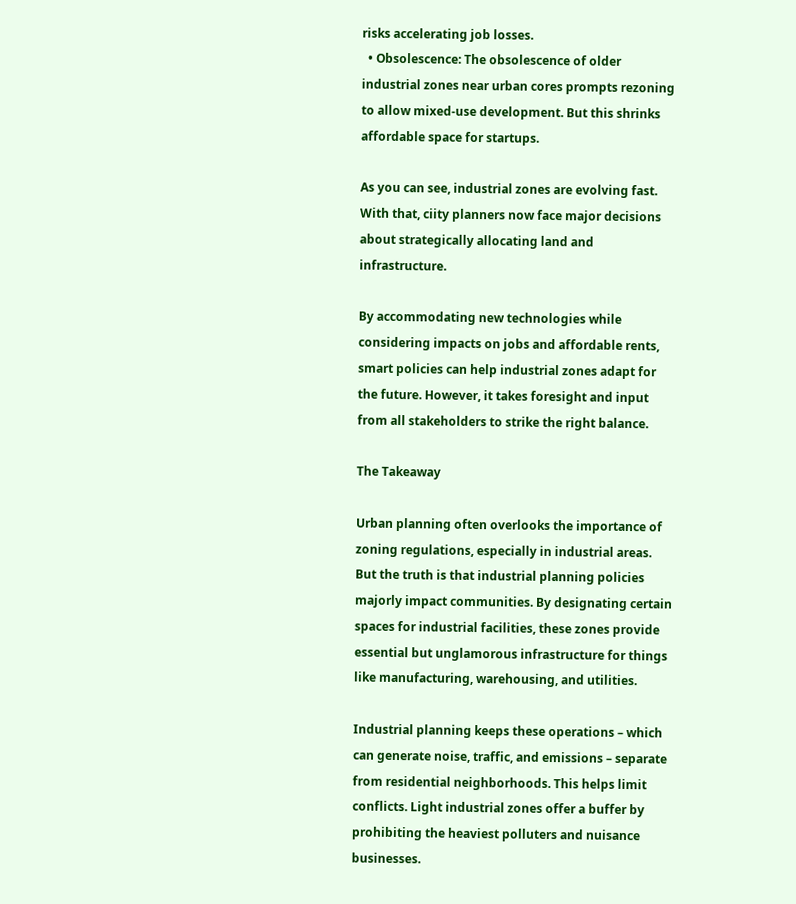risks accelerating job losses.
  • Obsolescence: The obsolescence of older industrial zones near urban cores prompts rezoning to allow mixed-use development. But this shrinks affordable space for startups.

As you can see, industrial zones are evolving fast. With that, ciity planners now face major decisions about strategically allocating land and infrastructure.

By accommodating new technologies while considering impacts on jobs and affordable rents, smart policies can help industrial zones adapt for the future. However, it takes foresight and input from all stakeholders to strike the right balance.

The Takeaway

Urban planning often overlooks the importance of zoning regulations, especially in industrial areas. But the truth is that industrial planning policies majorly impact communities. By designating certain spaces for industrial facilities, these zones provide essential but unglamorous infrastructure for things like manufacturing, warehousing, and utilities.

Industrial planning keeps these operations – which can generate noise, traffic, and emissions – separate from residential neighborhoods. This helps limit conflicts. Light industrial zones offer a buffer by prohibiting the heaviest polluters and nuisance businesses.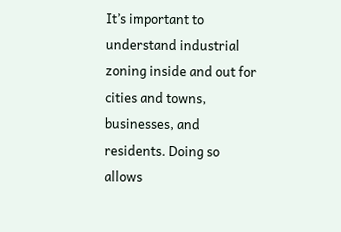It’s important to understand industrial zoning inside and out for cities and towns, businesses, and residents. Doing so allows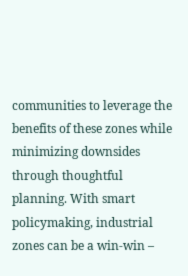communities to leverage the benefits of these zones while minimizing downsides through thoughtful planning. With smart policymaking, industrial zones can be a win-win –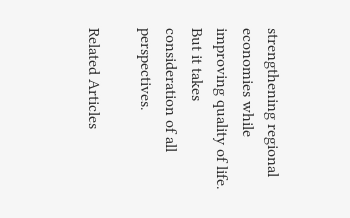strengthening regional economies while improving quality of life. But it takes consideration of all perspectives.

Related Articles